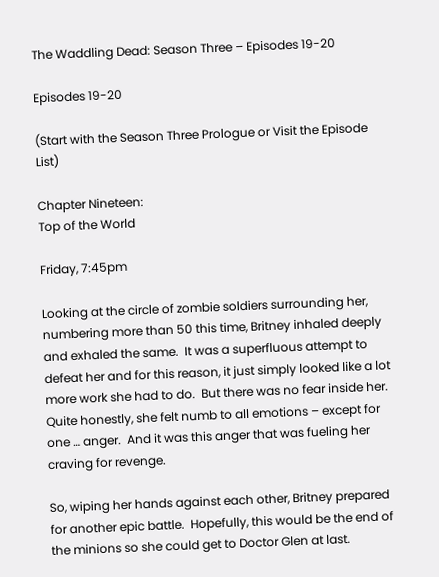The Waddling Dead: Season Three – Episodes 19-20

Episodes 19-20

(Start with the Season Three Prologue or Visit the Episode List)

Chapter Nineteen:
Top of the World

Friday, 7:45pm

Looking at the circle of zombie soldiers surrounding her, numbering more than 50 this time, Britney inhaled deeply and exhaled the same.  It was a superfluous attempt to defeat her and for this reason, it just simply looked like a lot more work she had to do.  But there was no fear inside her.  Quite honestly, she felt numb to all emotions – except for one … anger.  And it was this anger that was fueling her craving for revenge.

So, wiping her hands against each other, Britney prepared for another epic battle.  Hopefully, this would be the end of the minions so she could get to Doctor Glen at last.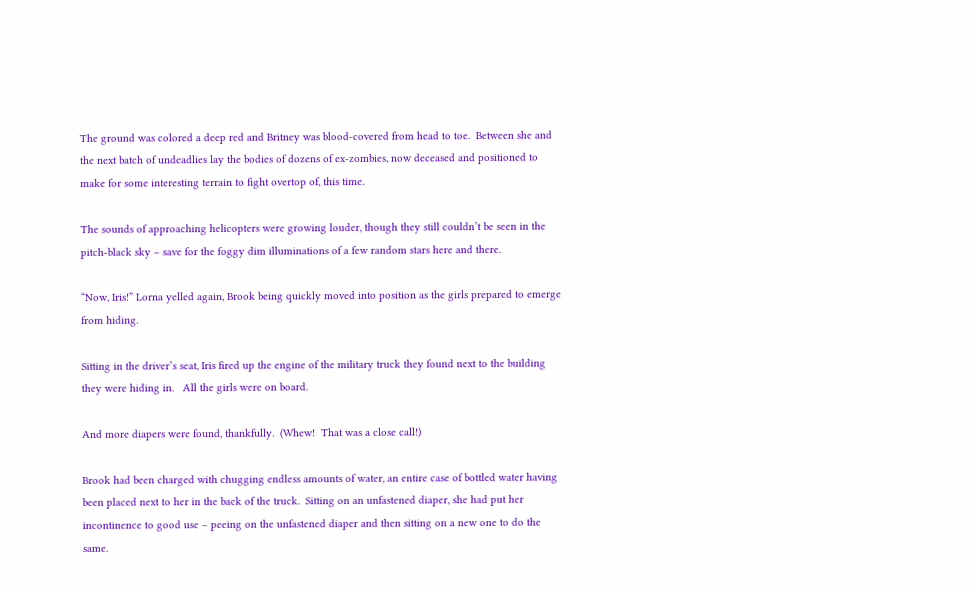The ground was colored a deep red and Britney was blood-covered from head to toe.  Between she and the next batch of undeadlies lay the bodies of dozens of ex-zombies, now deceased and positioned to make for some interesting terrain to fight overtop of, this time.

The sounds of approaching helicopters were growing louder, though they still couldn’t be seen in the pitch-black sky – save for the foggy dim illuminations of a few random stars here and there.

“Now, Iris!” Lorna yelled again, Brook being quickly moved into position as the girls prepared to emerge from hiding.

Sitting in the driver’s seat, Iris fired up the engine of the military truck they found next to the building they were hiding in.   All the girls were on board.

And more diapers were found, thankfully.  (Whew!  That was a close call!)

Brook had been charged with chugging endless amounts of water, an entire case of bottled water having been placed next to her in the back of the truck.  Sitting on an unfastened diaper, she had put her incontinence to good use – peeing on the unfastened diaper and then sitting on a new one to do the same.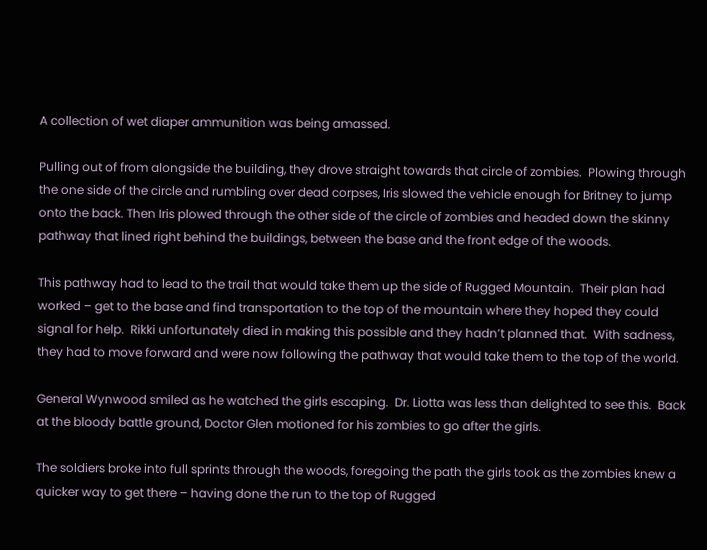A collection of wet diaper ammunition was being amassed.

Pulling out of from alongside the building, they drove straight towards that circle of zombies.  Plowing through the one side of the circle and rumbling over dead corpses, Iris slowed the vehicle enough for Britney to jump onto the back. Then Iris plowed through the other side of the circle of zombies and headed down the skinny pathway that lined right behind the buildings, between the base and the front edge of the woods.

This pathway had to lead to the trail that would take them up the side of Rugged Mountain.  Their plan had worked – get to the base and find transportation to the top of the mountain where they hoped they could signal for help.  Rikki unfortunately died in making this possible and they hadn’t planned that.  With sadness, they had to move forward and were now following the pathway that would take them to the top of the world.

General Wynwood smiled as he watched the girls escaping.  Dr. Liotta was less than delighted to see this.  Back at the bloody battle ground, Doctor Glen motioned for his zombies to go after the girls.

The soldiers broke into full sprints through the woods, foregoing the path the girls took as the zombies knew a quicker way to get there – having done the run to the top of Rugged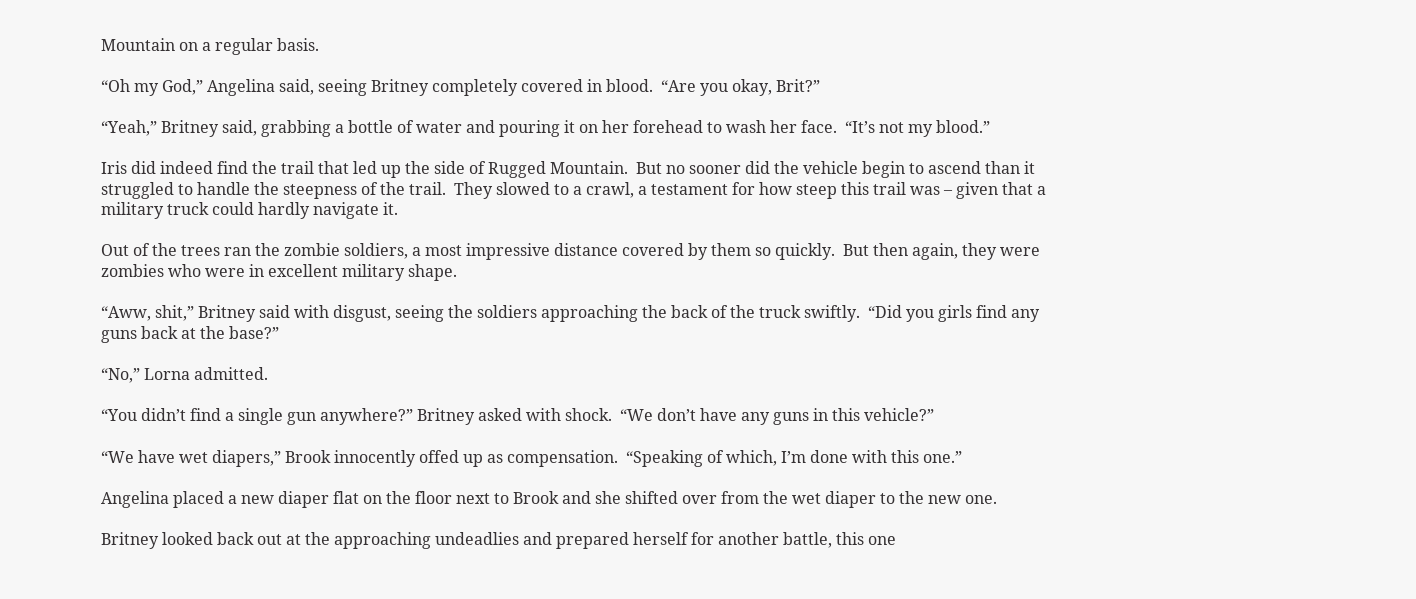Mountain on a regular basis.

“Oh my God,” Angelina said, seeing Britney completely covered in blood.  “Are you okay, Brit?”

“Yeah,” Britney said, grabbing a bottle of water and pouring it on her forehead to wash her face.  “It’s not my blood.”

Iris did indeed find the trail that led up the side of Rugged Mountain.  But no sooner did the vehicle begin to ascend than it struggled to handle the steepness of the trail.  They slowed to a crawl, a testament for how steep this trail was – given that a military truck could hardly navigate it.

Out of the trees ran the zombie soldiers, a most impressive distance covered by them so quickly.  But then again, they were zombies who were in excellent military shape.

“Aww, shit,” Britney said with disgust, seeing the soldiers approaching the back of the truck swiftly.  “Did you girls find any guns back at the base?”

“No,” Lorna admitted.

“You didn’t find a single gun anywhere?” Britney asked with shock.  “We don’t have any guns in this vehicle?”

“We have wet diapers,” Brook innocently offed up as compensation.  “Speaking of which, I’m done with this one.”

Angelina placed a new diaper flat on the floor next to Brook and she shifted over from the wet diaper to the new one.

Britney looked back out at the approaching undeadlies and prepared herself for another battle, this one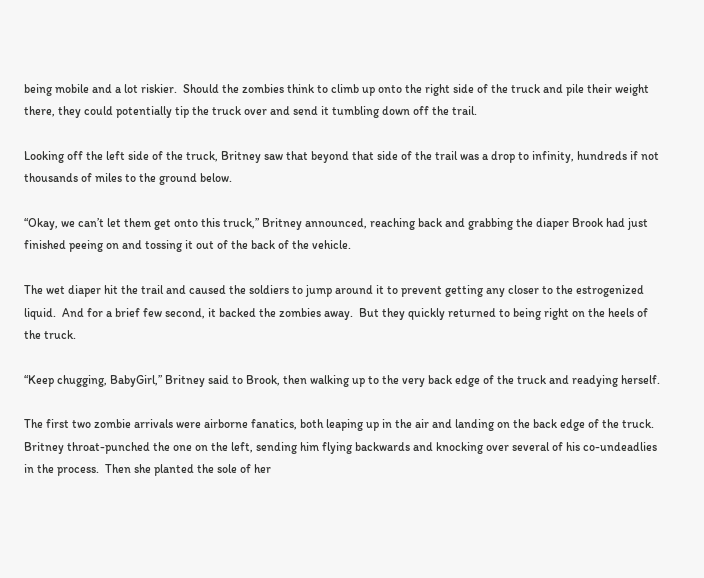being mobile and a lot riskier.  Should the zombies think to climb up onto the right side of the truck and pile their weight there, they could potentially tip the truck over and send it tumbling down off the trail.

Looking off the left side of the truck, Britney saw that beyond that side of the trail was a drop to infinity, hundreds if not thousands of miles to the ground below.

“Okay, we can’t let them get onto this truck,” Britney announced, reaching back and grabbing the diaper Brook had just finished peeing on and tossing it out of the back of the vehicle.

The wet diaper hit the trail and caused the soldiers to jump around it to prevent getting any closer to the estrogenized liquid.  And for a brief few second, it backed the zombies away.  But they quickly returned to being right on the heels of the truck.

“Keep chugging, BabyGirl,” Britney said to Brook, then walking up to the very back edge of the truck and readying herself.

The first two zombie arrivals were airborne fanatics, both leaping up in the air and landing on the back edge of the truck.  Britney throat-punched the one on the left, sending him flying backwards and knocking over several of his co-undeadlies in the process.  Then she planted the sole of her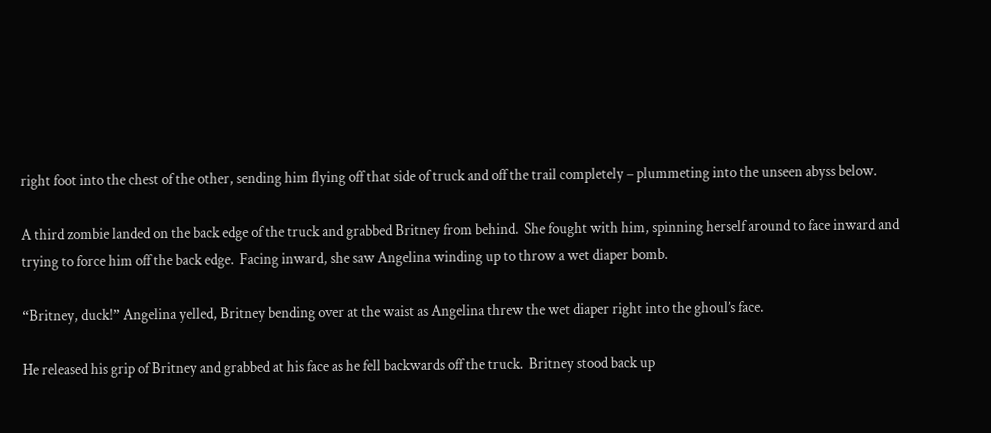right foot into the chest of the other, sending him flying off that side of truck and off the trail completely – plummeting into the unseen abyss below.

A third zombie landed on the back edge of the truck and grabbed Britney from behind.  She fought with him, spinning herself around to face inward and trying to force him off the back edge.  Facing inward, she saw Angelina winding up to throw a wet diaper bomb.

“Britney, duck!” Angelina yelled, Britney bending over at the waist as Angelina threw the wet diaper right into the ghoul’s face.

He released his grip of Britney and grabbed at his face as he fell backwards off the truck.  Britney stood back up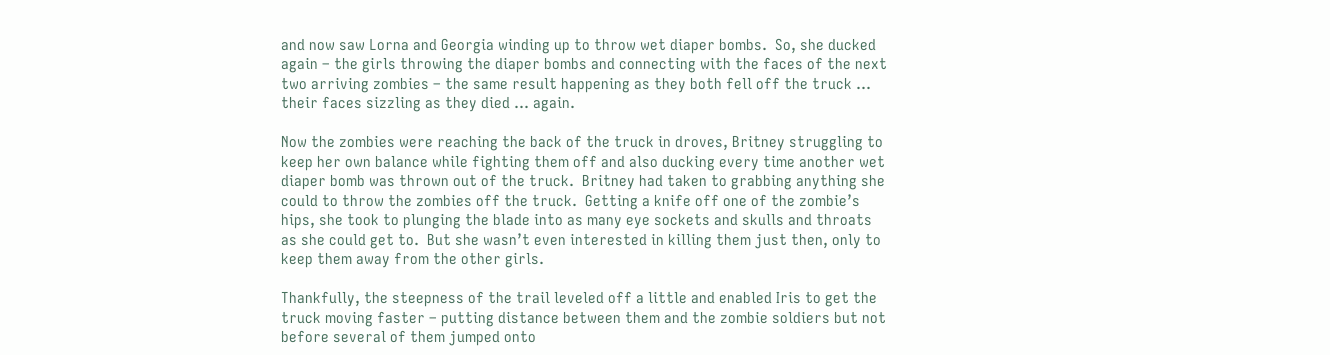and now saw Lorna and Georgia winding up to throw wet diaper bombs.  So, she ducked again – the girls throwing the diaper bombs and connecting with the faces of the next two arriving zombies – the same result happening as they both fell off the truck … their faces sizzling as they died … again.

Now the zombies were reaching the back of the truck in droves, Britney struggling to keep her own balance while fighting them off and also ducking every time another wet diaper bomb was thrown out of the truck.  Britney had taken to grabbing anything she could to throw the zombies off the truck.  Getting a knife off one of the zombie’s hips, she took to plunging the blade into as many eye sockets and skulls and throats as she could get to.  But she wasn’t even interested in killing them just then, only to keep them away from the other girls.

Thankfully, the steepness of the trail leveled off a little and enabled Iris to get the truck moving faster – putting distance between them and the zombie soldiers but not before several of them jumped onto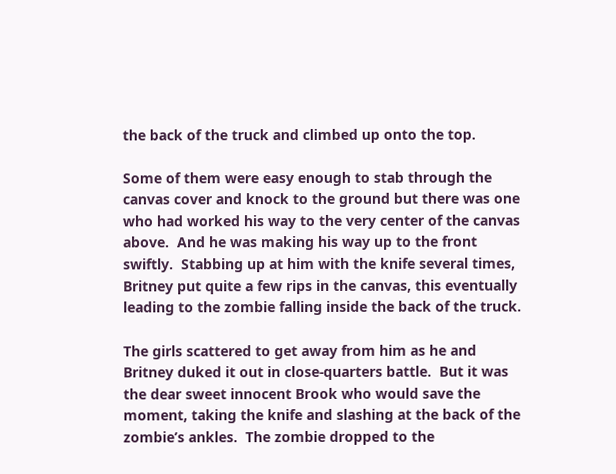the back of the truck and climbed up onto the top.

Some of them were easy enough to stab through the canvas cover and knock to the ground but there was one who had worked his way to the very center of the canvas above.  And he was making his way up to the front swiftly.  Stabbing up at him with the knife several times, Britney put quite a few rips in the canvas, this eventually leading to the zombie falling inside the back of the truck.

The girls scattered to get away from him as he and Britney duked it out in close-quarters battle.  But it was the dear sweet innocent Brook who would save the moment, taking the knife and slashing at the back of the zombie’s ankles.  The zombie dropped to the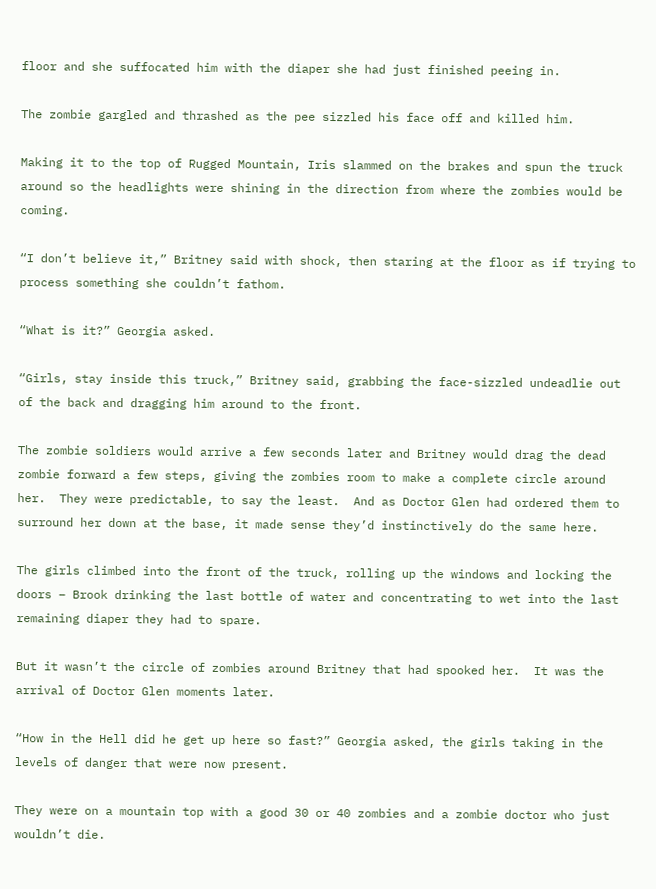floor and she suffocated him with the diaper she had just finished peeing in.

The zombie gargled and thrashed as the pee sizzled his face off and killed him.

Making it to the top of Rugged Mountain, Iris slammed on the brakes and spun the truck around so the headlights were shining in the direction from where the zombies would be coming.

“I don’t believe it,” Britney said with shock, then staring at the floor as if trying to process something she couldn’t fathom.

“What is it?” Georgia asked.

“Girls, stay inside this truck,” Britney said, grabbing the face-sizzled undeadlie out of the back and dragging him around to the front.

The zombie soldiers would arrive a few seconds later and Britney would drag the dead zombie forward a few steps, giving the zombies room to make a complete circle around her.  They were predictable, to say the least.  And as Doctor Glen had ordered them to surround her down at the base, it made sense they’d instinctively do the same here.

The girls climbed into the front of the truck, rolling up the windows and locking the doors – Brook drinking the last bottle of water and concentrating to wet into the last remaining diaper they had to spare.

But it wasn’t the circle of zombies around Britney that had spooked her.  It was the arrival of Doctor Glen moments later.

“How in the Hell did he get up here so fast?” Georgia asked, the girls taking in the levels of danger that were now present.

They were on a mountain top with a good 30 or 40 zombies and a zombie doctor who just wouldn’t die.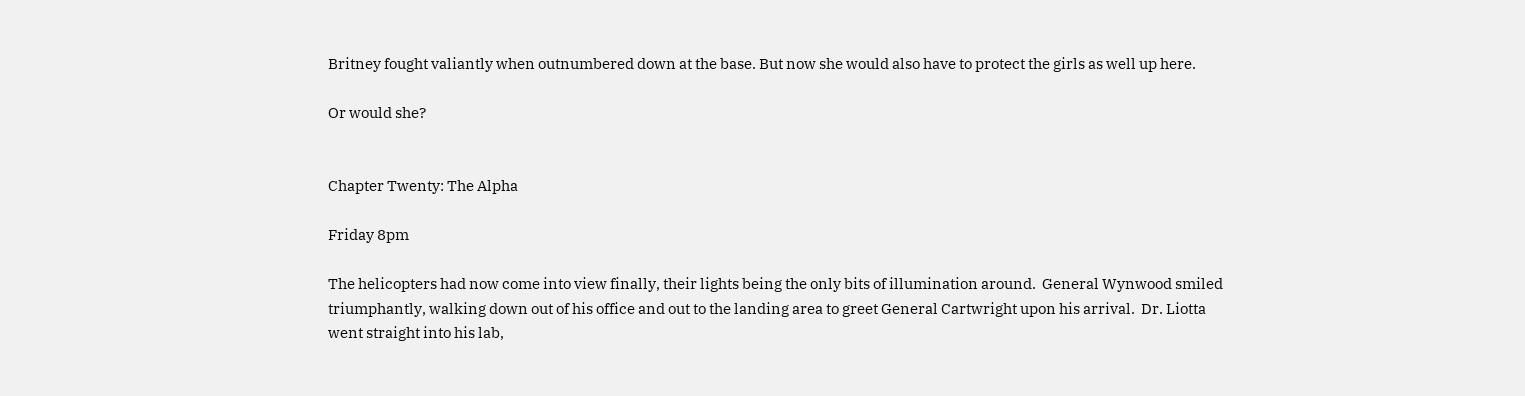Britney fought valiantly when outnumbered down at the base. But now she would also have to protect the girls as well up here.

Or would she?


Chapter Twenty: The Alpha

Friday 8pm

The helicopters had now come into view finally, their lights being the only bits of illumination around.  General Wynwood smiled triumphantly, walking down out of his office and out to the landing area to greet General Cartwright upon his arrival.  Dr. Liotta went straight into his lab,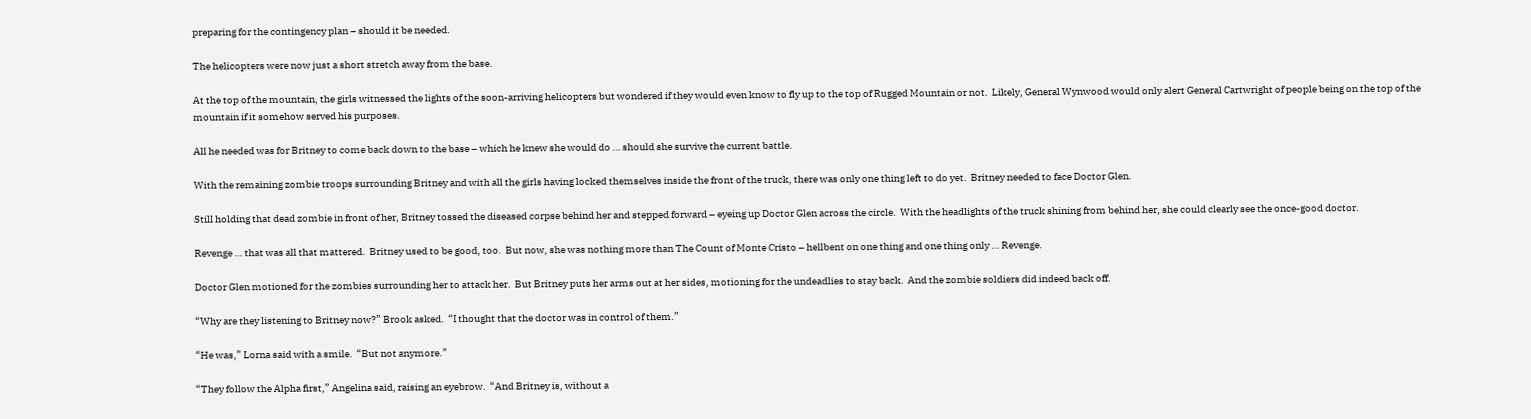preparing for the contingency plan – should it be needed.

The helicopters were now just a short stretch away from the base.

At the top of the mountain, the girls witnessed the lights of the soon-arriving helicopters but wondered if they would even know to fly up to the top of Rugged Mountain or not.  Likely, General Wynwood would only alert General Cartwright of people being on the top of the mountain if it somehow served his purposes.

All he needed was for Britney to come back down to the base – which he knew she would do … should she survive the current battle.

With the remaining zombie troops surrounding Britney and with all the girls having locked themselves inside the front of the truck, there was only one thing left to do yet.  Britney needed to face Doctor Glen.

Still holding that dead zombie in front of her, Britney tossed the diseased corpse behind her and stepped forward – eyeing up Doctor Glen across the circle.  With the headlights of the truck shining from behind her, she could clearly see the once-good doctor.

Revenge … that was all that mattered.  Britney used to be good, too.  But now, she was nothing more than The Count of Monte Cristo – hellbent on one thing and one thing only … Revenge.

Doctor Glen motioned for the zombies surrounding her to attack her.  But Britney puts her arms out at her sides, motioning for the undeadlies to stay back.  And the zombie soldiers did indeed back off.

“Why are they listening to Britney now?” Brook asked.  “I thought that the doctor was in control of them.”

“He was,” Lorna said with a smile.  “But not anymore.”

“They follow the Alpha first,” Angelina said, raising an eyebrow.  “And Britney is, without a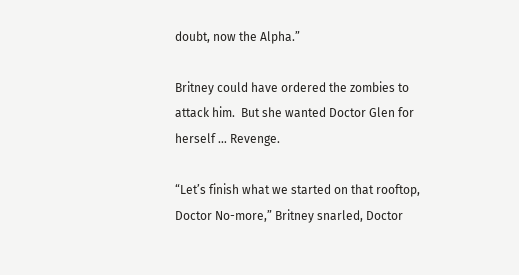doubt, now the Alpha.”

Britney could have ordered the zombies to attack him.  But she wanted Doctor Glen for herself … Revenge.

“Let’s finish what we started on that rooftop, Doctor No-more,” Britney snarled, Doctor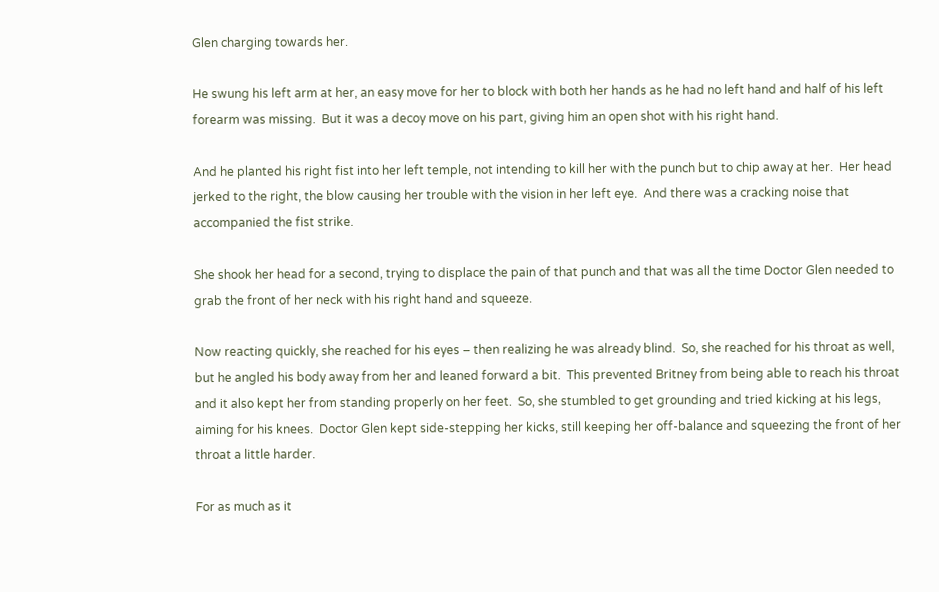Glen charging towards her.

He swung his left arm at her, an easy move for her to block with both her hands as he had no left hand and half of his left forearm was missing.  But it was a decoy move on his part, giving him an open shot with his right hand.

And he planted his right fist into her left temple, not intending to kill her with the punch but to chip away at her.  Her head jerked to the right, the blow causing her trouble with the vision in her left eye.  And there was a cracking noise that accompanied the fist strike.

She shook her head for a second, trying to displace the pain of that punch and that was all the time Doctor Glen needed to grab the front of her neck with his right hand and squeeze.

Now reacting quickly, she reached for his eyes – then realizing he was already blind.  So, she reached for his throat as well, but he angled his body away from her and leaned forward a bit.  This prevented Britney from being able to reach his throat and it also kept her from standing properly on her feet.  So, she stumbled to get grounding and tried kicking at his legs, aiming for his knees.  Doctor Glen kept side-stepping her kicks, still keeping her off-balance and squeezing the front of her throat a little harder.

For as much as it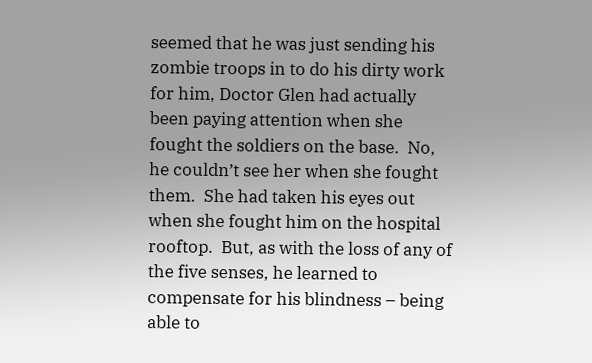seemed that he was just sending his zombie troops in to do his dirty work for him, Doctor Glen had actually been paying attention when she fought the soldiers on the base.  No, he couldn’t see her when she fought them.  She had taken his eyes out when she fought him on the hospital rooftop.  But, as with the loss of any of the five senses, he learned to compensate for his blindness – being able to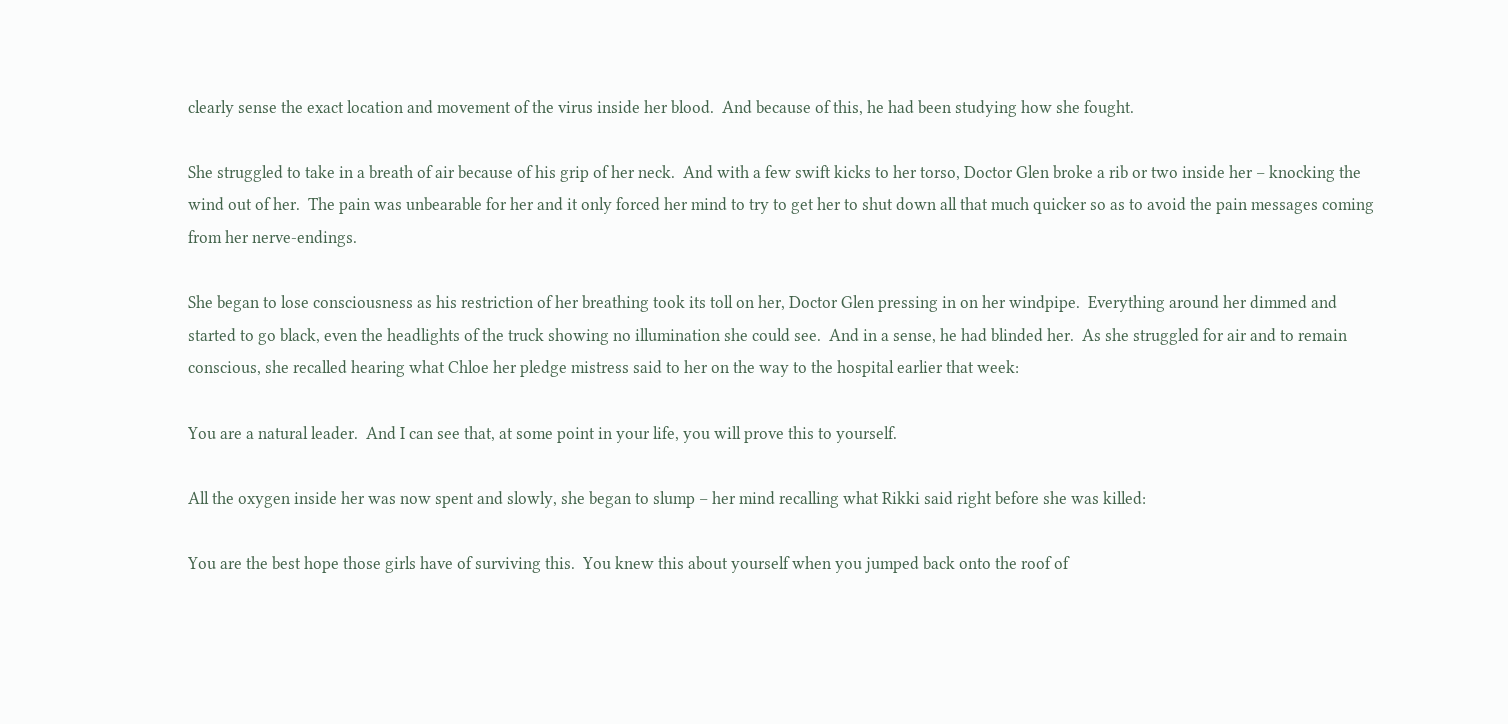clearly sense the exact location and movement of the virus inside her blood.  And because of this, he had been studying how she fought.

She struggled to take in a breath of air because of his grip of her neck.  And with a few swift kicks to her torso, Doctor Glen broke a rib or two inside her – knocking the wind out of her.  The pain was unbearable for her and it only forced her mind to try to get her to shut down all that much quicker so as to avoid the pain messages coming from her nerve-endings.

She began to lose consciousness as his restriction of her breathing took its toll on her, Doctor Glen pressing in on her windpipe.  Everything around her dimmed and started to go black, even the headlights of the truck showing no illumination she could see.  And in a sense, he had blinded her.  As she struggled for air and to remain conscious, she recalled hearing what Chloe her pledge mistress said to her on the way to the hospital earlier that week:

You are a natural leader.  And I can see that, at some point in your life, you will prove this to yourself.

All the oxygen inside her was now spent and slowly, she began to slump – her mind recalling what Rikki said right before she was killed:

You are the best hope those girls have of surviving this.  You knew this about yourself when you jumped back onto the roof of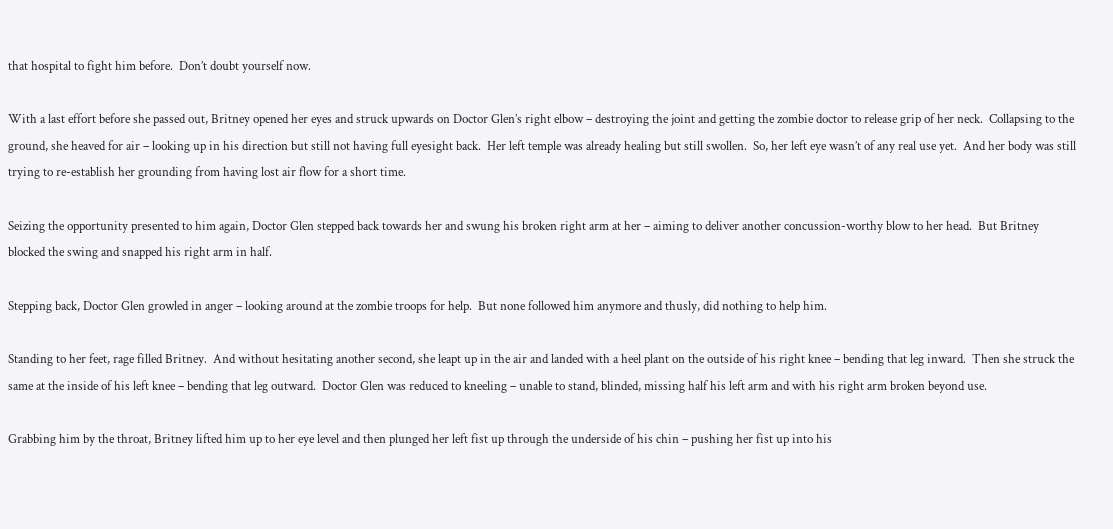that hospital to fight him before.  Don’t doubt yourself now.

With a last effort before she passed out, Britney opened her eyes and struck upwards on Doctor Glen’s right elbow – destroying the joint and getting the zombie doctor to release grip of her neck.  Collapsing to the ground, she heaved for air – looking up in his direction but still not having full eyesight back.  Her left temple was already healing but still swollen.  So, her left eye wasn’t of any real use yet.  And her body was still trying to re-establish her grounding from having lost air flow for a short time.

Seizing the opportunity presented to him again, Doctor Glen stepped back towards her and swung his broken right arm at her – aiming to deliver another concussion-worthy blow to her head.  But Britney blocked the swing and snapped his right arm in half.

Stepping back, Doctor Glen growled in anger – looking around at the zombie troops for help.  But none followed him anymore and thusly, did nothing to help him.

Standing to her feet, rage filled Britney.  And without hesitating another second, she leapt up in the air and landed with a heel plant on the outside of his right knee – bending that leg inward.  Then she struck the same at the inside of his left knee – bending that leg outward.  Doctor Glen was reduced to kneeling – unable to stand, blinded, missing half his left arm and with his right arm broken beyond use.

Grabbing him by the throat, Britney lifted him up to her eye level and then plunged her left fist up through the underside of his chin – pushing her fist up into his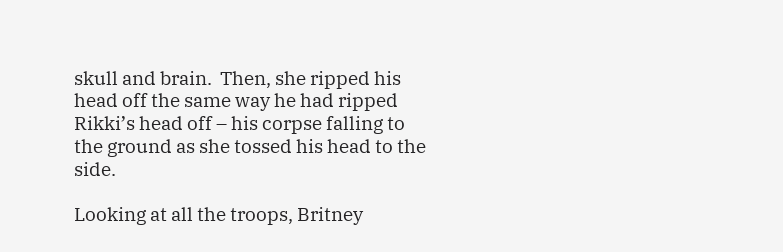skull and brain.  Then, she ripped his head off the same way he had ripped Rikki’s head off – his corpse falling to the ground as she tossed his head to the side.

Looking at all the troops, Britney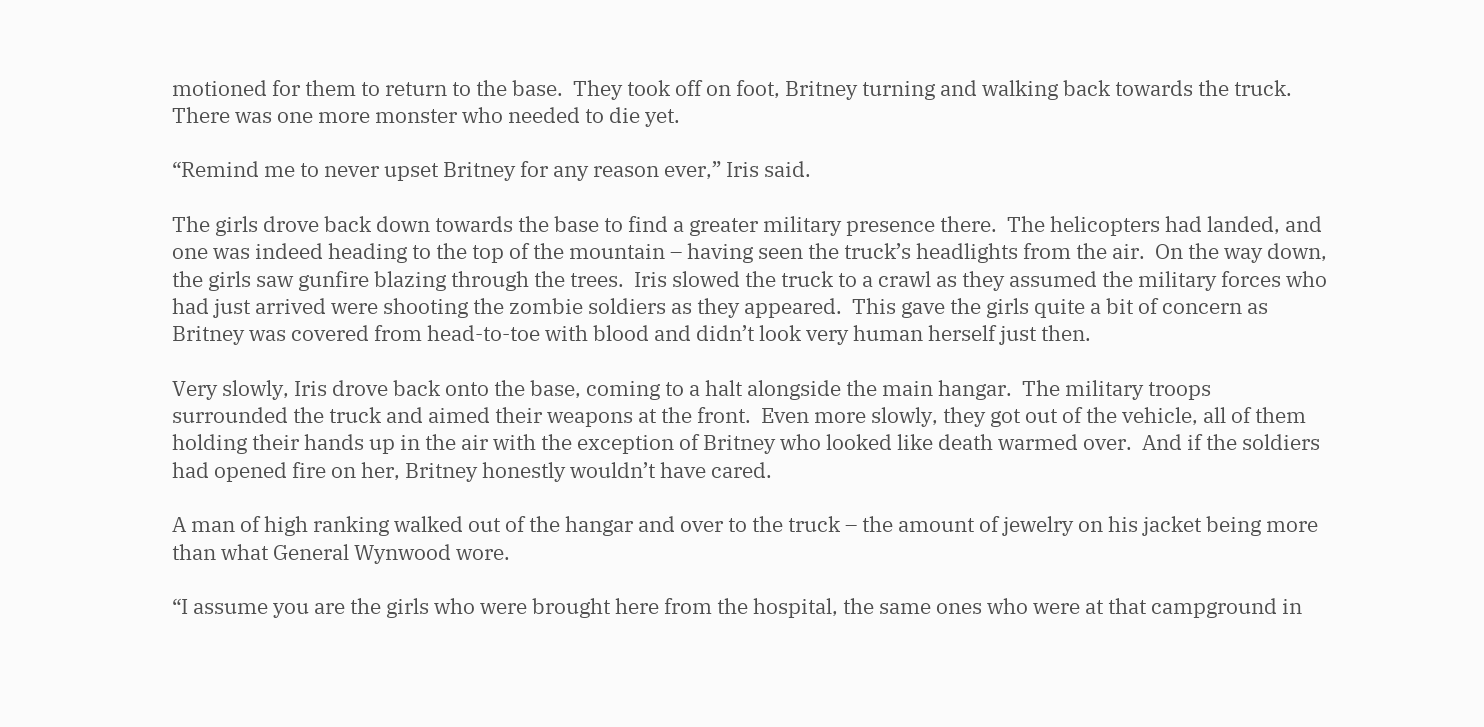motioned for them to return to the base.  They took off on foot, Britney turning and walking back towards the truck.  There was one more monster who needed to die yet.

“Remind me to never upset Britney for any reason ever,” Iris said.

The girls drove back down towards the base to find a greater military presence there.  The helicopters had landed, and one was indeed heading to the top of the mountain – having seen the truck’s headlights from the air.  On the way down, the girls saw gunfire blazing through the trees.  Iris slowed the truck to a crawl as they assumed the military forces who had just arrived were shooting the zombie soldiers as they appeared.  This gave the girls quite a bit of concern as Britney was covered from head-to-toe with blood and didn’t look very human herself just then.

Very slowly, Iris drove back onto the base, coming to a halt alongside the main hangar.  The military troops surrounded the truck and aimed their weapons at the front.  Even more slowly, they got out of the vehicle, all of them holding their hands up in the air with the exception of Britney who looked like death warmed over.  And if the soldiers had opened fire on her, Britney honestly wouldn’t have cared.

A man of high ranking walked out of the hangar and over to the truck – the amount of jewelry on his jacket being more than what General Wynwood wore.

“I assume you are the girls who were brought here from the hospital, the same ones who were at that campground in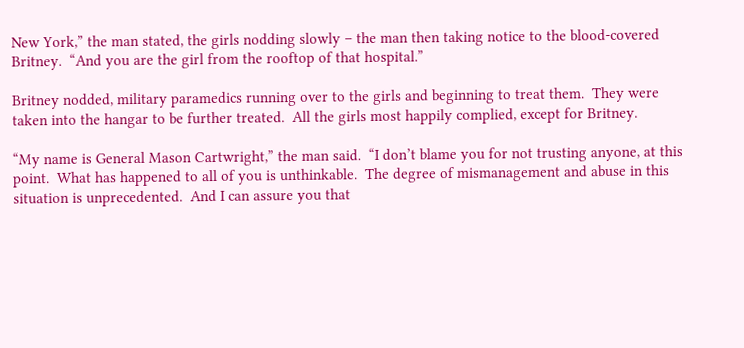New York,” the man stated, the girls nodding slowly – the man then taking notice to the blood-covered Britney.  “And you are the girl from the rooftop of that hospital.”

Britney nodded, military paramedics running over to the girls and beginning to treat them.  They were taken into the hangar to be further treated.  All the girls most happily complied, except for Britney.

“My name is General Mason Cartwright,” the man said.  “I don’t blame you for not trusting anyone, at this point.  What has happened to all of you is unthinkable.  The degree of mismanagement and abuse in this situation is unprecedented.  And I can assure you that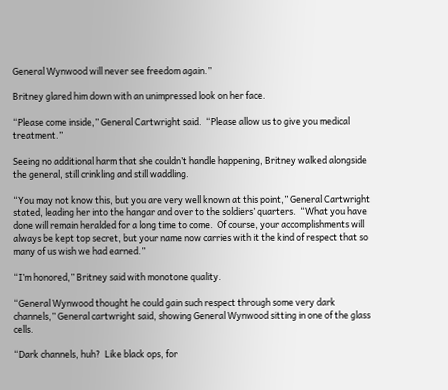General Wynwood will never see freedom again.”

Britney glared him down with an unimpressed look on her face.

“Please come inside,” General Cartwright said.  “Please allow us to give you medical treatment.”

Seeing no additional harm that she couldn’t handle happening, Britney walked alongside the general, still crinkling and still waddling.

“You may not know this, but you are very well known at this point,” General Cartwright stated, leading her into the hangar and over to the soldiers’ quarters.  “What you have done will remain heralded for a long time to come.  Of course, your accomplishments will always be kept top secret, but your name now carries with it the kind of respect that so many of us wish we had earned.”

“I’m honored,” Britney said with monotone quality.

“General Wynwood thought he could gain such respect through some very dark channels,” General cartwright said, showing General Wynwood sitting in one of the glass cells.

“Dark channels, huh?  Like black ops, for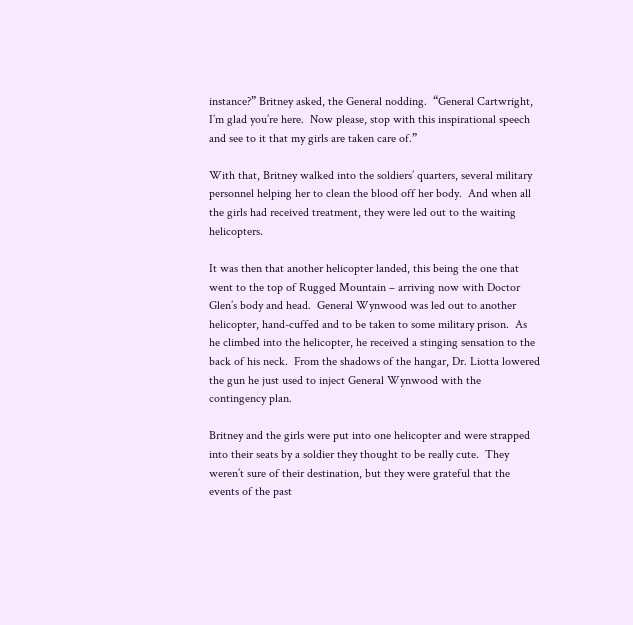instance?” Britney asked, the General nodding.  “General Cartwright, I’m glad you’re here.  Now please, stop with this inspirational speech and see to it that my girls are taken care of.”

With that, Britney walked into the soldiers’ quarters, several military personnel helping her to clean the blood off her body.  And when all the girls had received treatment, they were led out to the waiting helicopters.

It was then that another helicopter landed, this being the one that went to the top of Rugged Mountain – arriving now with Doctor Glen’s body and head.  General Wynwood was led out to another helicopter, hand-cuffed and to be taken to some military prison.  As he climbed into the helicopter, he received a stinging sensation to the back of his neck.  From the shadows of the hangar, Dr. Liotta lowered the gun he just used to inject General Wynwood with the contingency plan.

Britney and the girls were put into one helicopter and were strapped into their seats by a soldier they thought to be really cute.  They weren’t sure of their destination, but they were grateful that the events of the past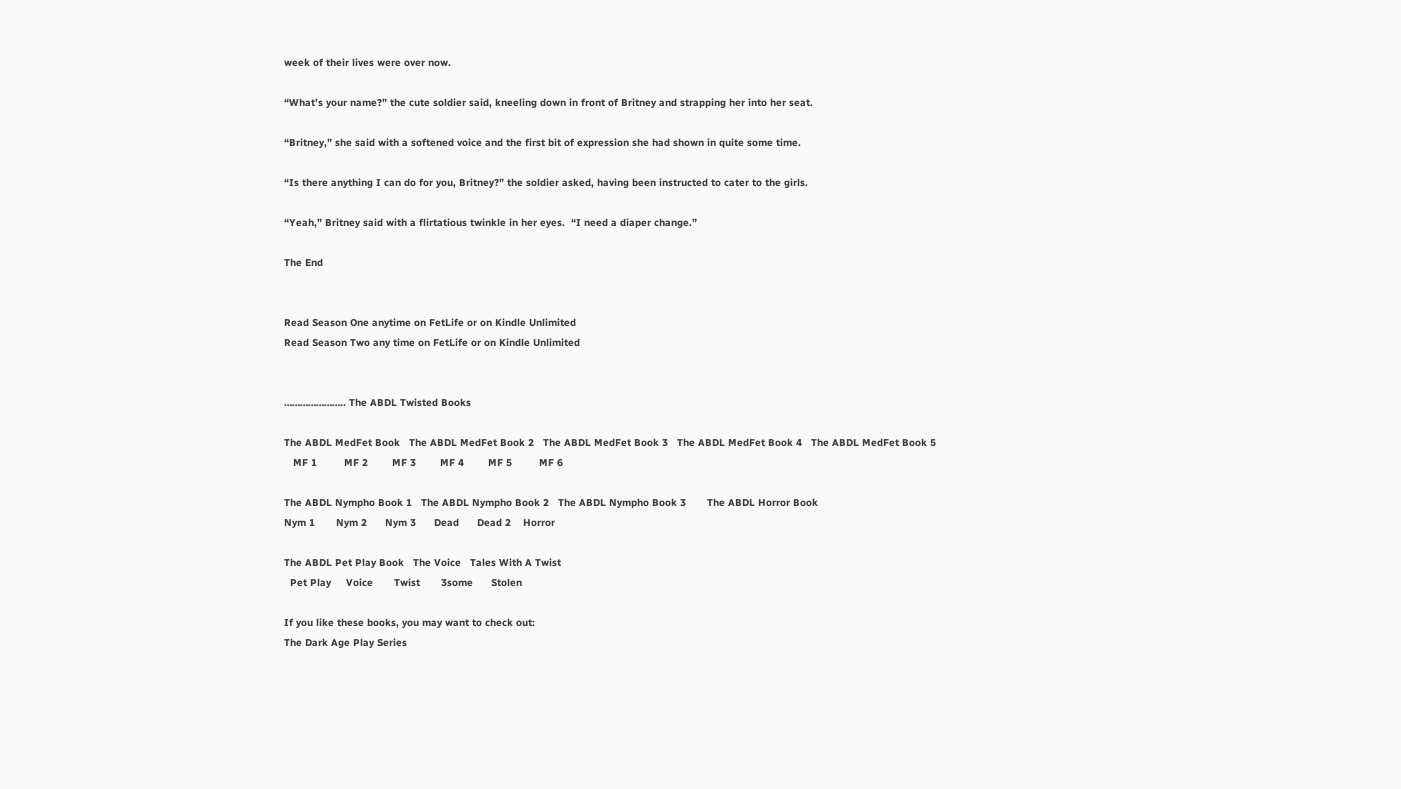week of their lives were over now.

“What’s your name?” the cute soldier said, kneeling down in front of Britney and strapping her into her seat.

“Britney,” she said with a softened voice and the first bit of expression she had shown in quite some time.

“Is there anything I can do for you, Britney?” the soldier asked, having been instructed to cater to the girls.

“Yeah,” Britney said with a flirtatious twinkle in her eyes.  “I need a diaper change.”

The End


Read Season One anytime on FetLife or on Kindle Unlimited
Read Season Two any time on FetLife or on Kindle Unlimited


………………….. The ABDL Twisted Books

The ABDL MedFet Book   The ABDL MedFet Book 2   The ABDL MedFet Book 3   The ABDL MedFet Book 4   The ABDL MedFet Book 5
   MF 1         MF 2        MF 3        MF 4        MF 5         MF 6

The ABDL Nympho Book 1   The ABDL Nympho Book 2   The ABDL Nympho Book 3       The ABDL Horror Book
Nym 1       Nym 2      Nym 3      Dead      Dead 2    Horror

The ABDL Pet Play Book   The Voice   Tales With A Twist
  Pet Play     Voice       Twist       3some      Stolen

If you like these books, you may want to check out:
The Dark Age Play Series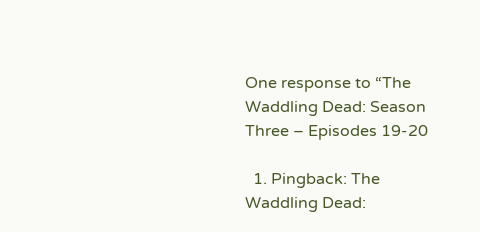One response to “The Waddling Dead: Season Three – Episodes 19-20

  1. Pingback: The Waddling Dead: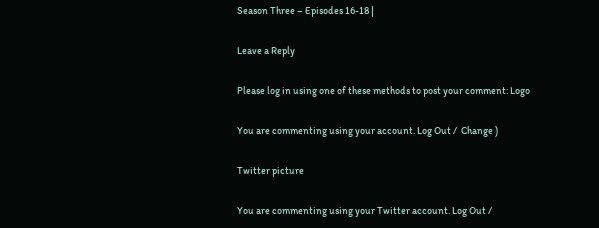Season Three – Episodes 16-18 |

Leave a Reply

Please log in using one of these methods to post your comment: Logo

You are commenting using your account. Log Out /  Change )

Twitter picture

You are commenting using your Twitter account. Log Out /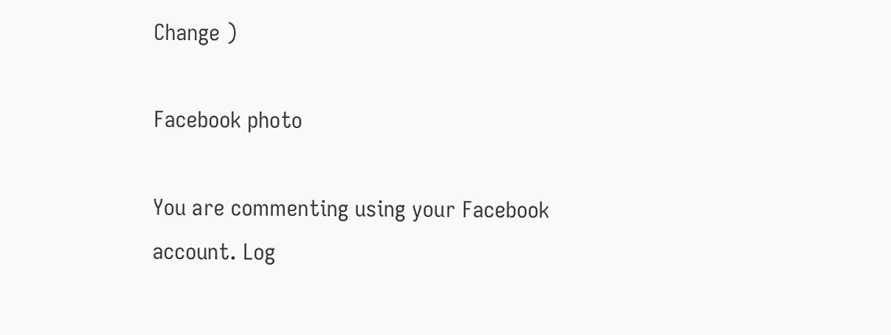Change )

Facebook photo

You are commenting using your Facebook account. Log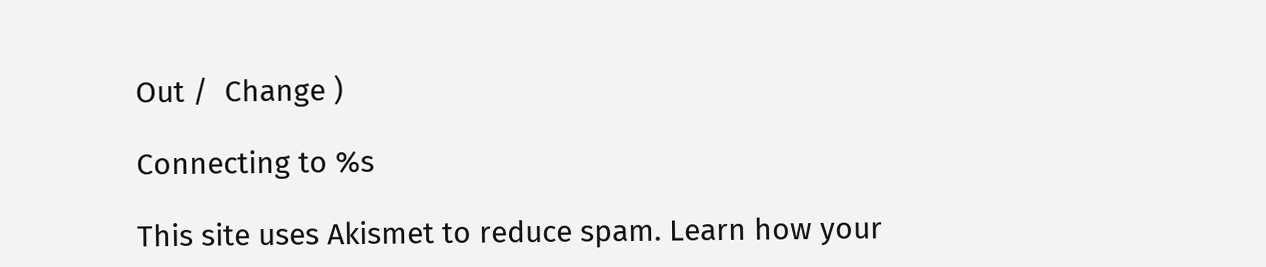Out /  Change )

Connecting to %s

This site uses Akismet to reduce spam. Learn how your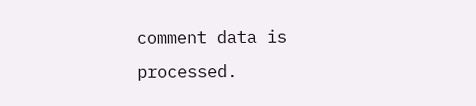comment data is processed.